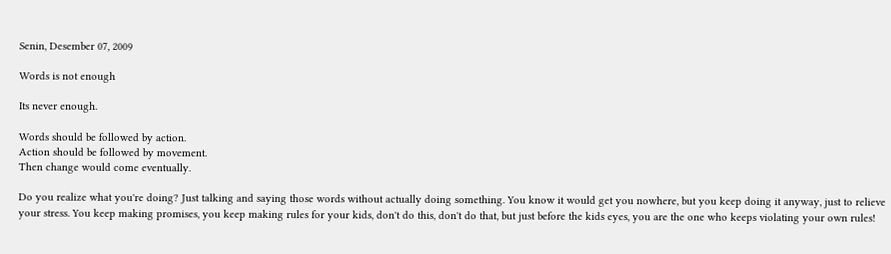Senin, Desember 07, 2009

Words is not enough

Its never enough.

Words should be followed by action.
Action should be followed by movement.
Then change would come eventually.

Do you realize what you're doing? Just talking and saying those words without actually doing something. You know it would get you nowhere, but you keep doing it anyway, just to relieve your stress. You keep making promises, you keep making rules for your kids, don't do this, don't do that, but just before the kids eyes, you are the one who keeps violating your own rules!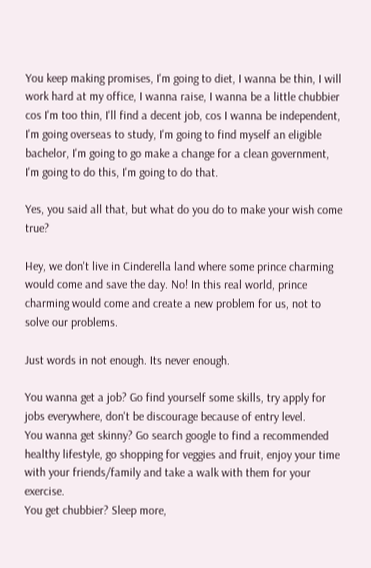You keep making promises, I'm going to diet, I wanna be thin, I will work hard at my office, I wanna raise, I wanna be a little chubbier cos I'm too thin, I'll find a decent job, cos I wanna be independent, I'm going overseas to study, I'm going to find myself an eligible bachelor, I'm going to go make a change for a clean government, I'm going to do this, I'm going to do that.

Yes, you said all that, but what do you do to make your wish come true?

Hey, we don't live in Cinderella land where some prince charming would come and save the day. No! In this real world, prince charming would come and create a new problem for us, not to solve our problems.

Just words in not enough. Its never enough.

You wanna get a job? Go find yourself some skills, try apply for jobs everywhere, don't be discourage because of entry level.
You wanna get skinny? Go search google to find a recommended healthy lifestyle, go shopping for veggies and fruit, enjoy your time with your friends/family and take a walk with them for your exercise.
You get chubbier? Sleep more,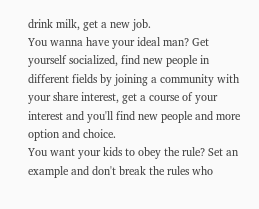drink milk, get a new job.
You wanna have your ideal man? Get yourself socialized, find new people in different fields by joining a community with your share interest, get a course of your interest and you'll find new people and more option and choice.
You want your kids to obey the rule? Set an example and don't break the rules who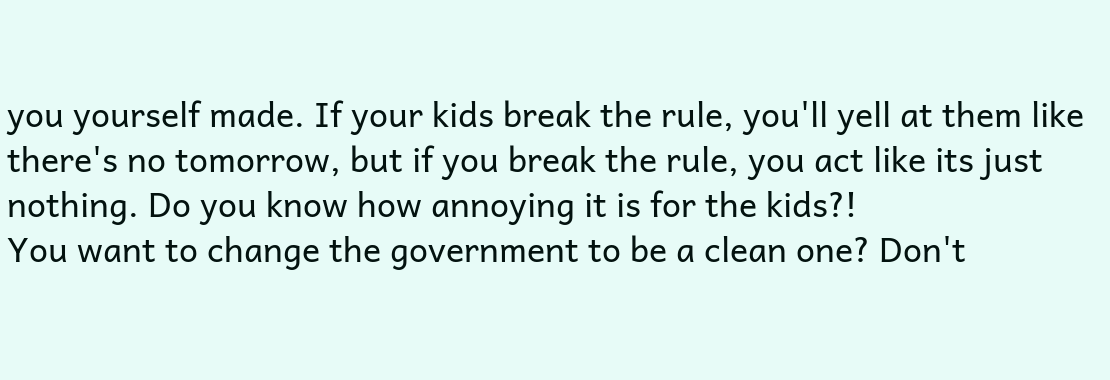you yourself made. If your kids break the rule, you'll yell at them like there's no tomorrow, but if you break the rule, you act like its just nothing. Do you know how annoying it is for the kids?!
You want to change the government to be a clean one? Don't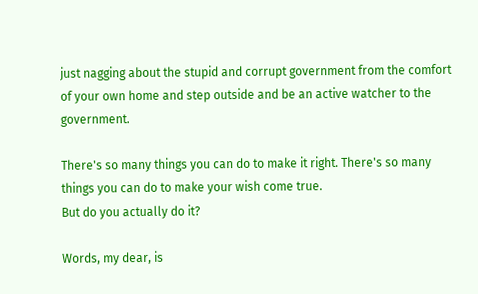just nagging about the stupid and corrupt government from the comfort of your own home and step outside and be an active watcher to the government.

There's so many things you can do to make it right. There's so many things you can do to make your wish come true.
But do you actually do it?

Words, my dear, is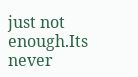just not enough.Its never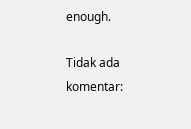enough.

Tidak ada komentar: